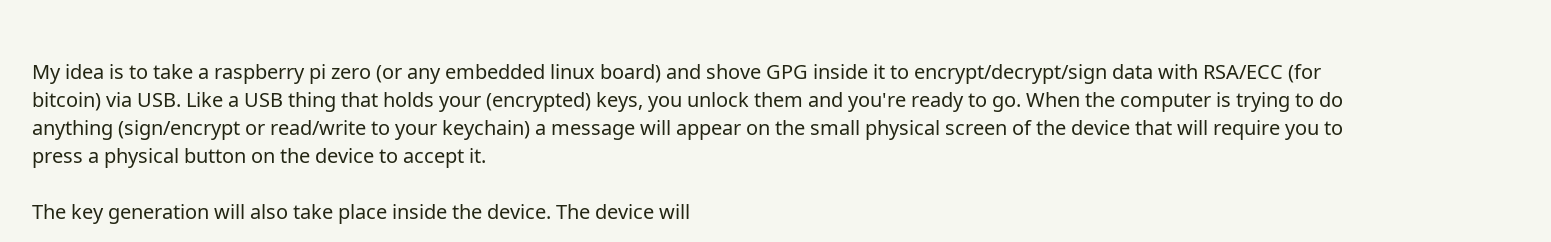My idea is to take a raspberry pi zero (or any embedded linux board) and shove GPG inside it to encrypt/decrypt/sign data with RSA/ECC (for bitcoin) via USB. Like a USB thing that holds your (encrypted) keys, you unlock them and you're ready to go. When the computer is trying to do anything (sign/encrypt or read/write to your keychain) a message will appear on the small physical screen of the device that will require you to press a physical button on the device to accept it.

The key generation will also take place inside the device. The device will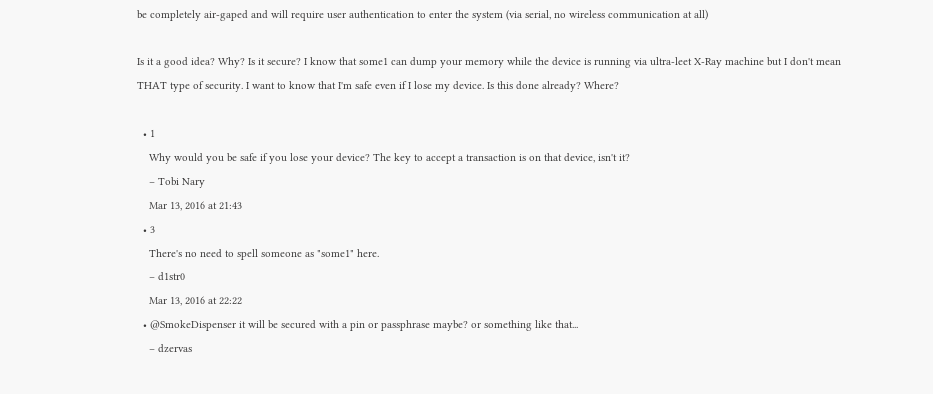be completely air-gaped and will require user authentication to enter the system (via serial, no wireless communication at all)

Is it a good idea? Why? Is it secure? I know that some1 can dump your memory while the device is running via ultra-leet X-Ray machine but I don't mean THAT type of security. I want to know that I'm safe even if I lose my device. Is this done already? Where?

  • 1
    Why would you be safe if you lose your device? The key to accept a transaction is on that device, isn't it?
    – Tobi Nary
    Mar 13, 2016 at 21:43
  • 3
    There's no need to spell someone as "some1" here.
    – d1str0
    Mar 13, 2016 at 22:22
  • @SmokeDispenser it will be secured with a pin or passphrase maybe? or something like that...
    – dzervas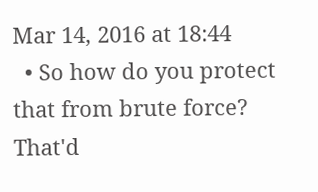Mar 14, 2016 at 18:44
  • So how do you protect that from brute force? That'd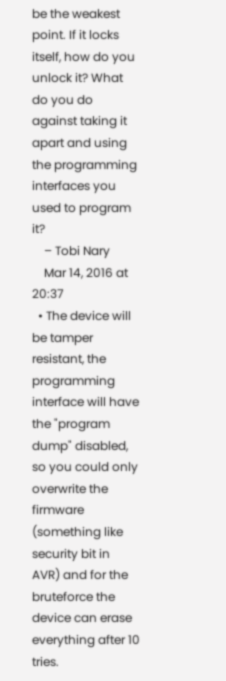be the weakest point. If it locks itself, how do you unlock it? What do you do against taking it apart and using the programming interfaces you used to program it?
    – Tobi Nary
    Mar 14, 2016 at 20:37
  • The device will be tamper resistant, the programming interface will have the "program dump" disabled, so you could only overwrite the firmware (something like security bit in AVR) and for the bruteforce the device can erase everything after 10 tries.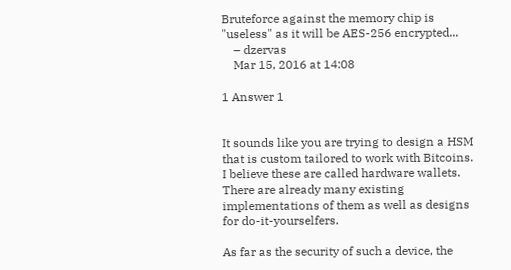Bruteforce against the memory chip is "useless" as it will be AES-256 encrypted...
    – dzervas
    Mar 15, 2016 at 14:08

1 Answer 1


It sounds like you are trying to design a HSM that is custom tailored to work with Bitcoins. I believe these are called hardware wallets. There are already many existing implementations of them as well as designs for do-it-yourselfers.

As far as the security of such a device, the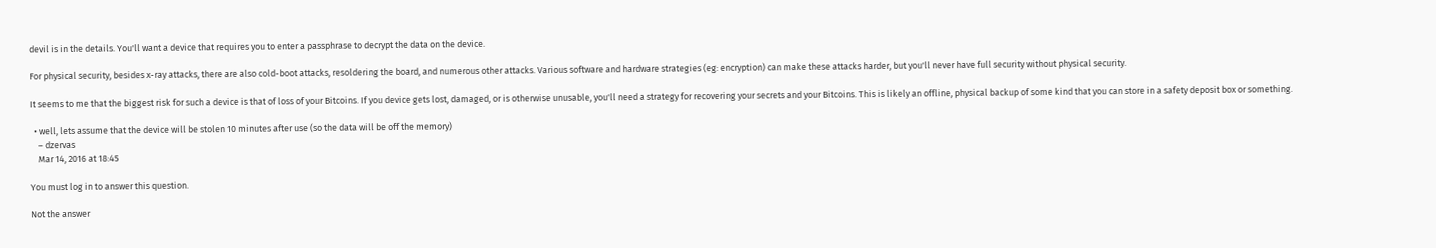devil is in the details. You'll want a device that requires you to enter a passphrase to decrypt the data on the device.

For physical security, besides x-ray attacks, there are also cold-boot attacks, resoldering the board, and numerous other attacks. Various software and hardware strategies (eg: encryption) can make these attacks harder, but you'll never have full security without physical security.

It seems to me that the biggest risk for such a device is that of loss of your Bitcoins. If you device gets lost, damaged, or is otherwise unusable, you'll need a strategy for recovering your secrets and your Bitcoins. This is likely an offline, physical backup of some kind that you can store in a safety deposit box or something.

  • well, lets assume that the device will be stolen 10 minutes after use (so the data will be off the memory)
    – dzervas
    Mar 14, 2016 at 18:45

You must log in to answer this question.

Not the answer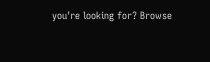you're looking for? Browse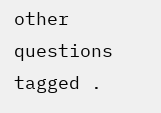other questions tagged .